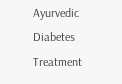Ayurvedic Diabetes Treatment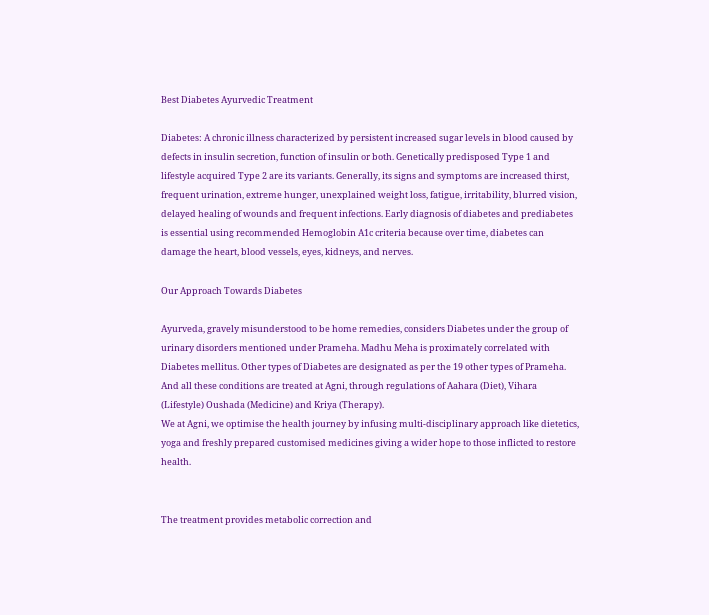Best Diabetes Ayurvedic Treatment

Diabetes: A chronic illness characterized by persistent increased sugar levels in blood caused by defects in insulin secretion, function of insulin or both. Genetically predisposed Type 1 and lifestyle acquired Type 2 are its variants. Generally, its signs and symptoms are increased thirst, frequent urination, extreme hunger, unexplained weight loss, fatigue, irritability, blurred vision, delayed healing of wounds and frequent infections. Early diagnosis of diabetes and prediabetes is essential using recommended Hemoglobin A1c criteria because over time, diabetes can damage the heart, blood vessels, eyes, kidneys, and nerves.

Our Approach Towards Diabetes

Ayurveda, gravely misunderstood to be home remedies, considers Diabetes under the group of urinary disorders mentioned under Prameha. Madhu Meha is proximately correlated with Diabetes mellitus. Other types of Diabetes are designated as per the 19 other types of Prameha. And all these conditions are treated at Agni, through regulations of Aahara (Diet), Vihara (Lifestyle) Oushada (Medicine) and Kriya (Therapy).
We at Agni, we optimise the health journey by infusing multi-disciplinary approach like dietetics, yoga and freshly prepared customised medicines giving a wider hope to those inflicted to restore health.


The treatment provides metabolic correction and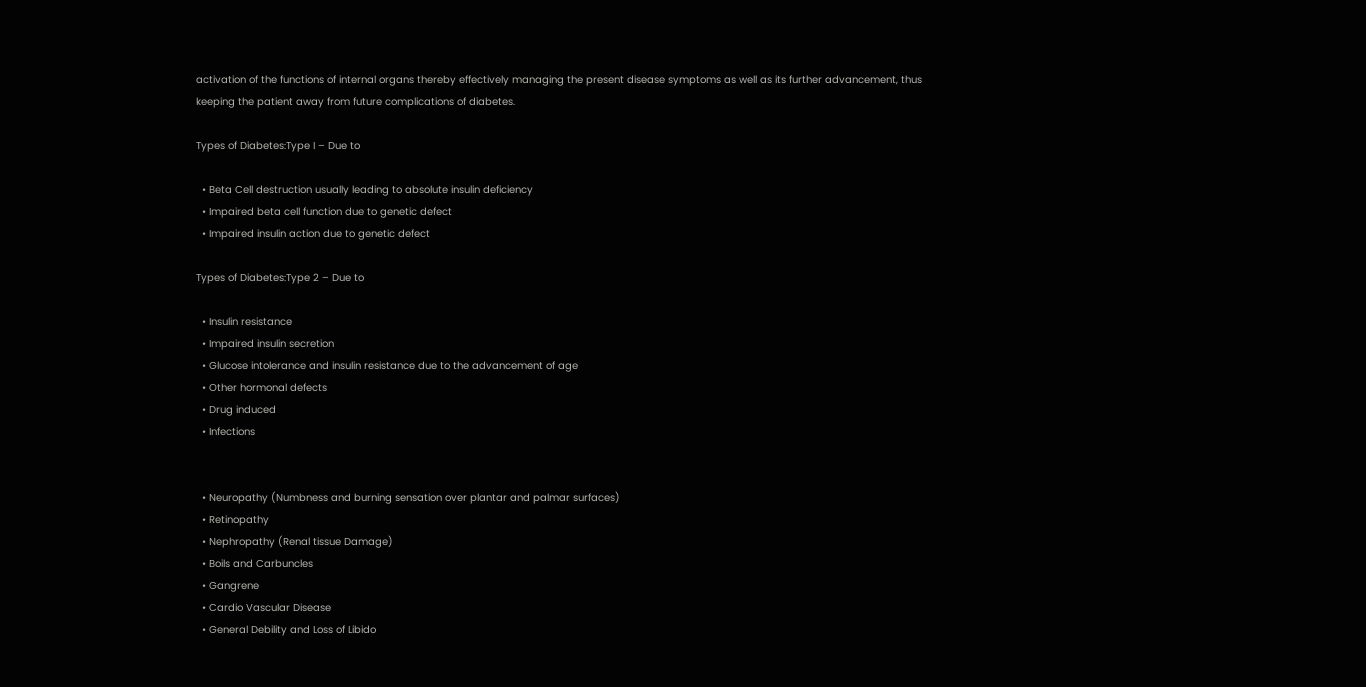activation of the functions of internal organs thereby effectively managing the present disease symptoms as well as its further advancement, thus keeping the patient away from future complications of diabetes.

Types of Diabetes:Type I – Due to

  • Beta Cell destruction usually leading to absolute insulin deficiency
  • Impaired beta cell function due to genetic defect
  • Impaired insulin action due to genetic defect

Types of Diabetes:Type 2 – Due to

  • Insulin resistance
  • Impaired insulin secretion
  • Glucose intolerance and insulin resistance due to the advancement of age
  • Other hormonal defects
  • Drug induced
  • Infections


  • Neuropathy (Numbness and burning sensation over plantar and palmar surfaces)
  • Retinopathy
  • Nephropathy (Renal tissue Damage)
  • Boils and Carbuncles
  • Gangrene
  • Cardio Vascular Disease
  • General Debility and Loss of Libido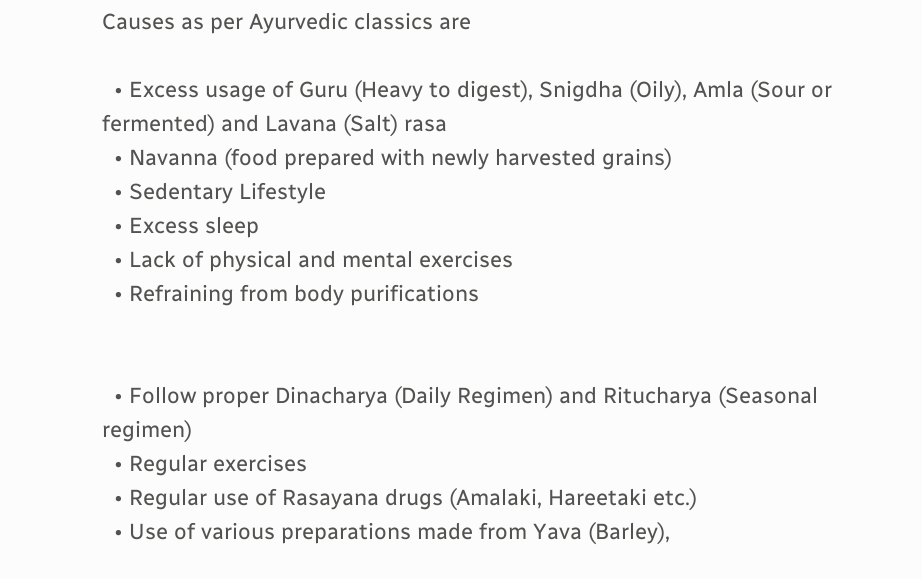Causes as per Ayurvedic classics are

  • Excess usage of Guru (Heavy to digest), Snigdha (Oily), Amla (Sour or fermented) and Lavana (Salt) rasa
  • Navanna (food prepared with newly harvested grains)
  • Sedentary Lifestyle
  • Excess sleep
  • Lack of physical and mental exercises
  • Refraining from body purifications


  • Follow proper Dinacharya (Daily Regimen) and Ritucharya (Seasonal regimen)
  • Regular exercises
  • Regular use of Rasayana drugs (Amalaki, Hareetaki etc.)
  • Use of various preparations made from Yava (Barley),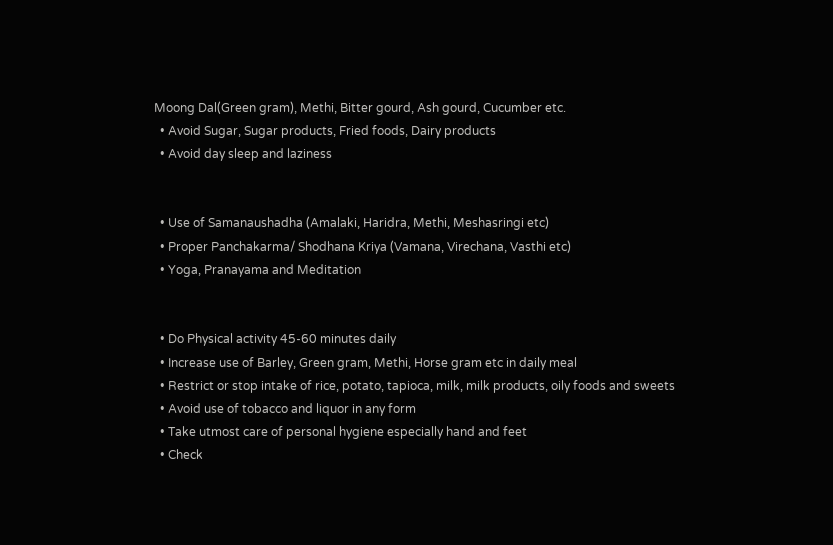Moong Dal(Green gram), Methi, Bitter gourd, Ash gourd, Cucumber etc.
  • Avoid Sugar, Sugar products, Fried foods, Dairy products
  • Avoid day sleep and laziness


  • Use of Samanaushadha (Amalaki, Haridra, Methi, Meshasringi etc)
  • Proper Panchakarma/ Shodhana Kriya (Vamana, Virechana, Vasthi etc)
  • Yoga, Pranayama and Meditation


  • Do Physical activity 45-60 minutes daily
  • Increase use of Barley, Green gram, Methi, Horse gram etc in daily meal
  • Restrict or stop intake of rice, potato, tapioca, milk, milk products, oily foods and sweets
  • Avoid use of tobacco and liquor in any form
  • Take utmost care of personal hygiene especially hand and feet
  • Check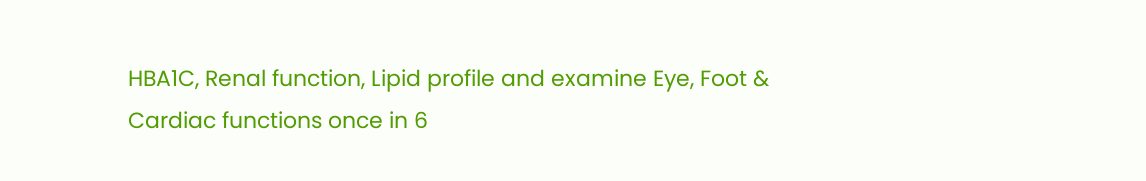HBA1C, Renal function, Lipid profile and examine Eye, Foot & Cardiac functions once in 6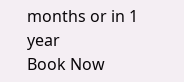months or in 1 year
Book Now